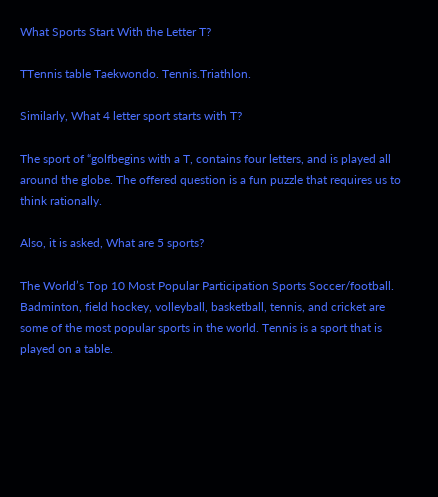What Sports Start With the Letter T?

TTennis table Taekwondo. Tennis.Triathlon.

Similarly, What 4 letter sport starts with T?

The sport of “golfbegins with a T, contains four letters, and is played all around the globe. The offered question is a fun puzzle that requires us to think rationally.

Also, it is asked, What are 5 sports?

The World’s Top 10 Most Popular Participation Sports Soccer/football. Badminton, field hockey, volleyball, basketball, tennis, and cricket are some of the most popular sports in the world. Tennis is a sport that is played on a table.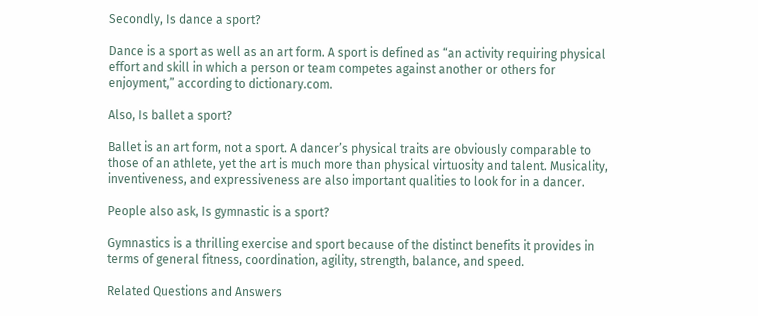Secondly, Is dance a sport?

Dance is a sport as well as an art form. A sport is defined as “an activity requiring physical effort and skill in which a person or team competes against another or others for enjoyment,” according to dictionary.com.

Also, Is ballet a sport?

Ballet is an art form, not a sport. A dancer’s physical traits are obviously comparable to those of an athlete, yet the art is much more than physical virtuosity and talent. Musicality, inventiveness, and expressiveness are also important qualities to look for in a dancer.

People also ask, Is gymnastic is a sport?

Gymnastics is a thrilling exercise and sport because of the distinct benefits it provides in terms of general fitness, coordination, agility, strength, balance, and speed.

Related Questions and Answers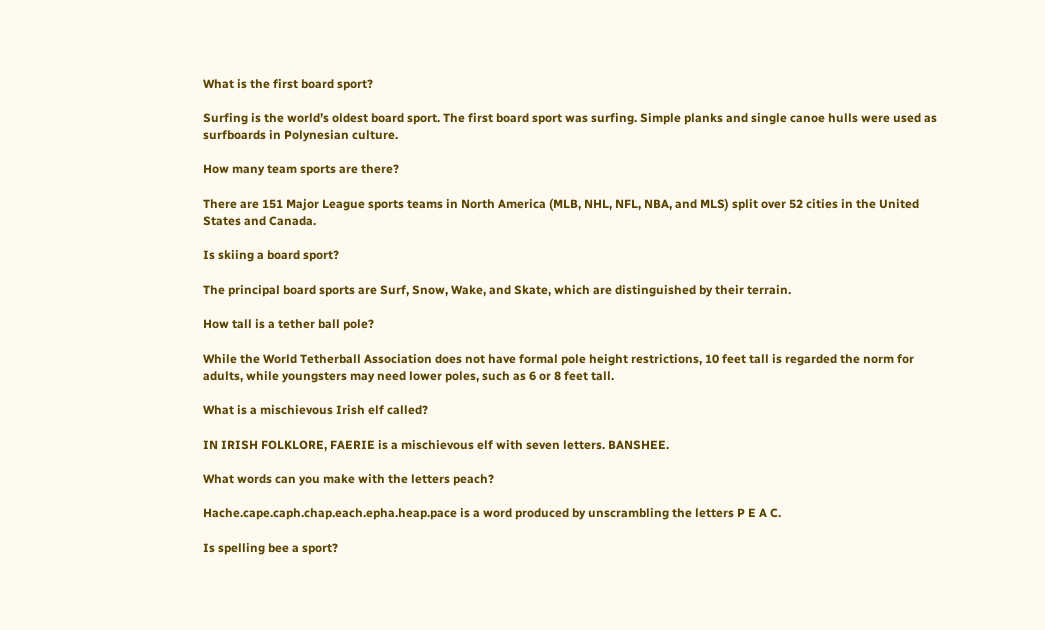What is the first board sport?

Surfing is the world’s oldest board sport. The first board sport was surfing. Simple planks and single canoe hulls were used as surfboards in Polynesian culture.

How many team sports are there?

There are 151 Major League sports teams in North America (MLB, NHL, NFL, NBA, and MLS) split over 52 cities in the United States and Canada.

Is skiing a board sport?

The principal board sports are Surf, Snow, Wake, and Skate, which are distinguished by their terrain.

How tall is a tether ball pole?

While the World Tetherball Association does not have formal pole height restrictions, 10 feet tall is regarded the norm for adults, while youngsters may need lower poles, such as 6 or 8 feet tall.

What is a mischievous Irish elf called?

IN IRISH FOLKLORE, FAERIE is a mischievous elf with seven letters. BANSHEE.

What words can you make with the letters peach?

Hache.cape.caph.chap.each.epha.heap.pace is a word produced by unscrambling the letters P E A C.

Is spelling bee a sport?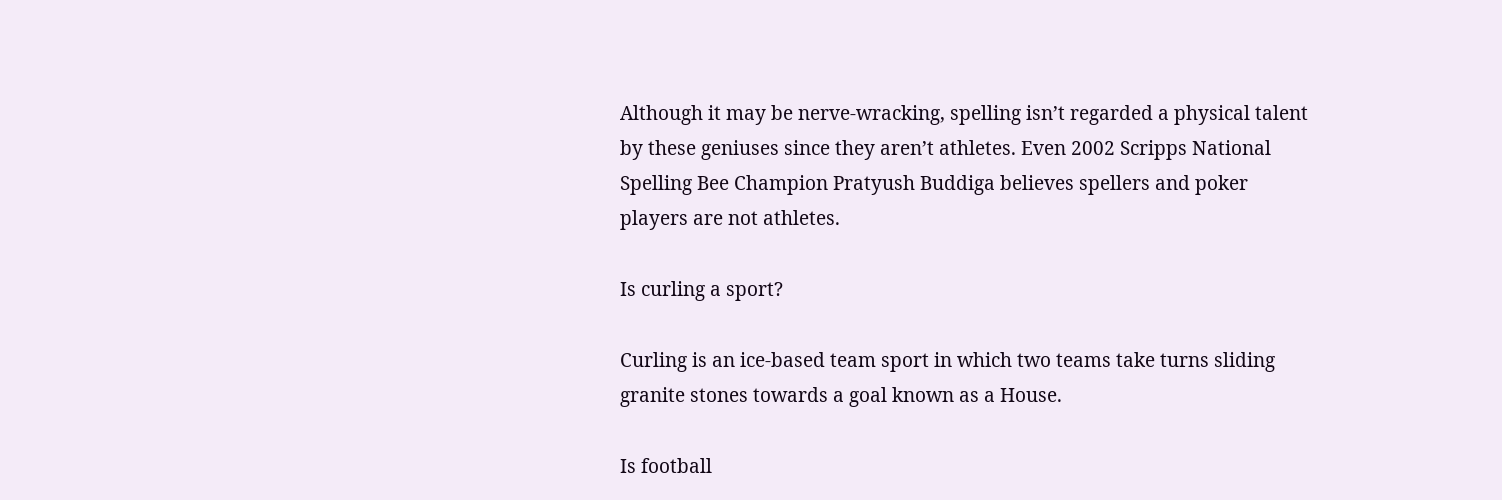Although it may be nerve-wracking, spelling isn’t regarded a physical talent by these geniuses since they aren’t athletes. Even 2002 Scripps National Spelling Bee Champion Pratyush Buddiga believes spellers and poker players are not athletes.

Is curling a sport?

Curling is an ice-based team sport in which two teams take turns sliding granite stones towards a goal known as a House.

Is football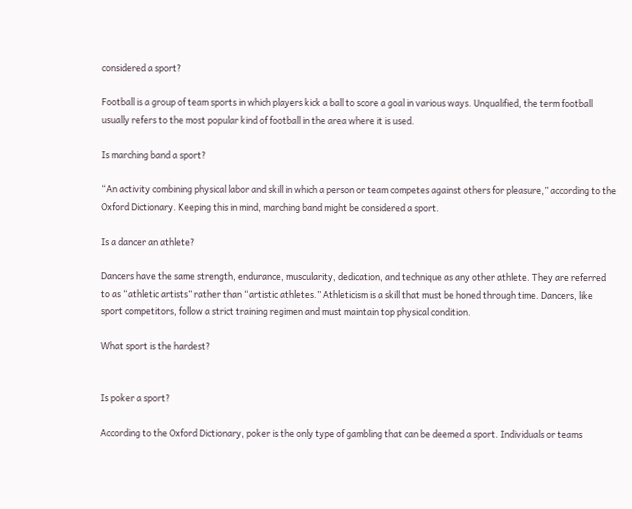considered a sport?

Football is a group of team sports in which players kick a ball to score a goal in various ways. Unqualified, the term football usually refers to the most popular kind of football in the area where it is used.

Is marching band a sport?

“An activity combining physical labor and skill in which a person or team competes against others for pleasure,” according to the Oxford Dictionary. Keeping this in mind, marching band might be considered a sport.

Is a dancer an athlete?

Dancers have the same strength, endurance, muscularity, dedication, and technique as any other athlete. They are referred to as “athletic artists” rather than “artistic athletes.” Athleticism is a skill that must be honed through time. Dancers, like sport competitors, follow a strict training regimen and must maintain top physical condition.

What sport is the hardest?


Is poker a sport?

According to the Oxford Dictionary, poker is the only type of gambling that can be deemed a sport. Individuals or teams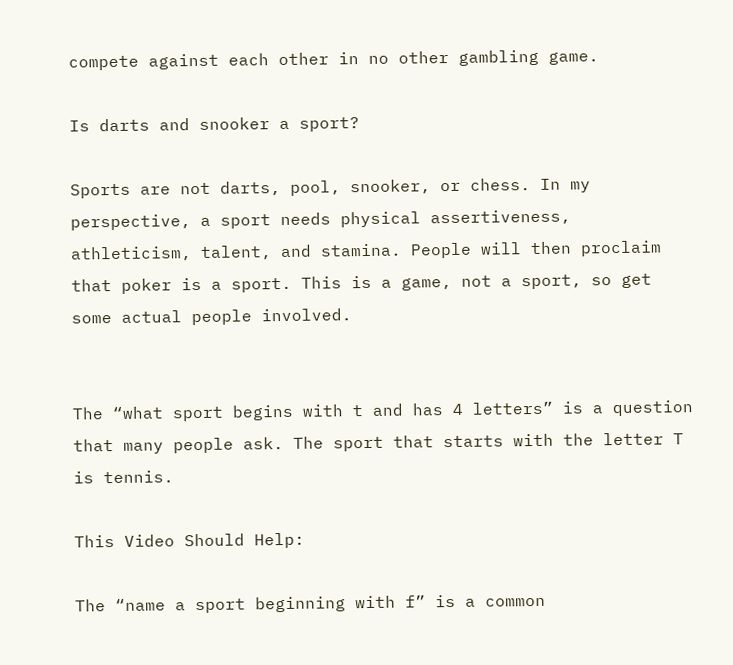compete against each other in no other gambling game.

Is darts and snooker a sport?

Sports are not darts, pool, snooker, or chess. In my perspective, a sport needs physical assertiveness, athleticism, talent, and stamina. People will then proclaim that poker is a sport. This is a game, not a sport, so get some actual people involved.


The “what sport begins with t and has 4 letters” is a question that many people ask. The sport that starts with the letter T is tennis.

This Video Should Help:

The “name a sport beginning with f” is a common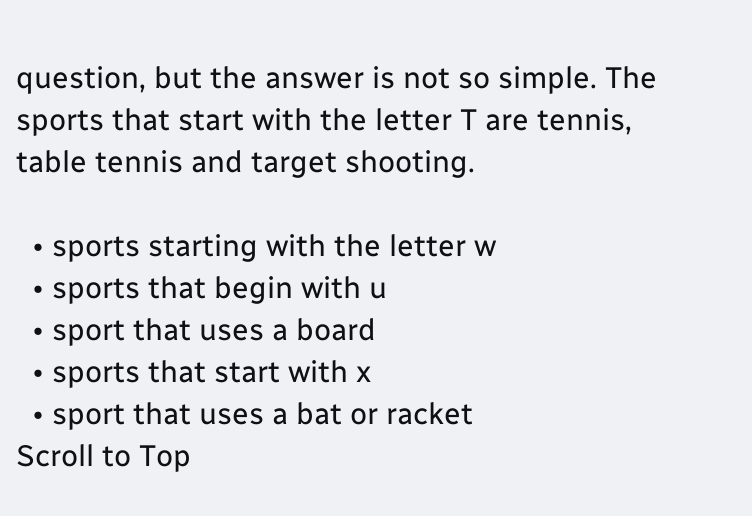question, but the answer is not so simple. The sports that start with the letter T are tennis, table tennis and target shooting.

  • sports starting with the letter w
  • sports that begin with u
  • sport that uses a board
  • sports that start with x
  • sport that uses a bat or racket
Scroll to Top